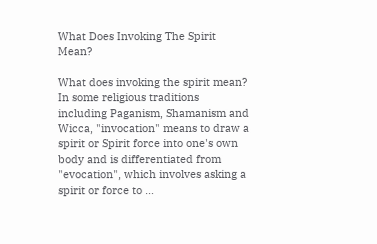What Does Invoking The Spirit Mean?

What does invoking the spirit mean? In some religious traditions including Paganism, Shamanism and Wicca, "invocation" means to draw a spirit or Spirit force into one's own body and is differentiated from "evocation", which involves asking a spirit or force to …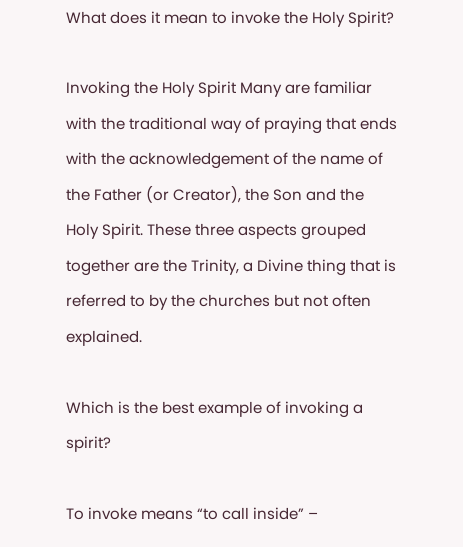What does it mean to invoke the Holy Spirit?

Invoking the Holy Spirit Many are familiar with the traditional way of praying that ends with the acknowledgement of the name of the Father (or Creator), the Son and the Holy Spirit. These three aspects grouped together are the Trinity, a Divine thing that is referred to by the churches but not often explained.

Which is the best example of invoking a spirit?

To invoke means “to call inside” –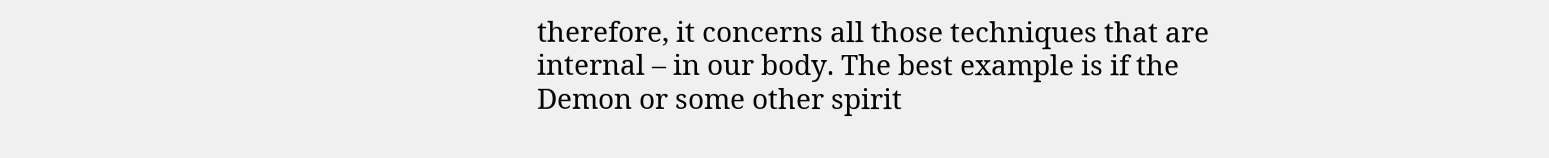therefore, it concerns all those techniques that are internal – in our body. The best example is if the Demon or some other spirit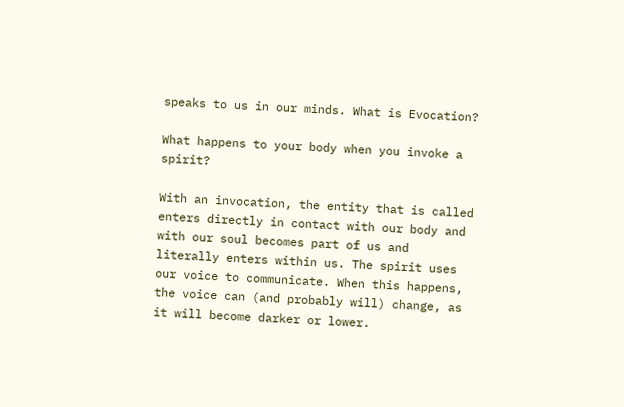speaks to us in our minds. What is Evocation?

What happens to your body when you invoke a spirit?

With an invocation, the entity that is called enters directly in contact with our body and with our soul becomes part of us and literally enters within us. The spirit uses our voice to communicate. When this happens, the voice can (and probably will) change, as it will become darker or lower.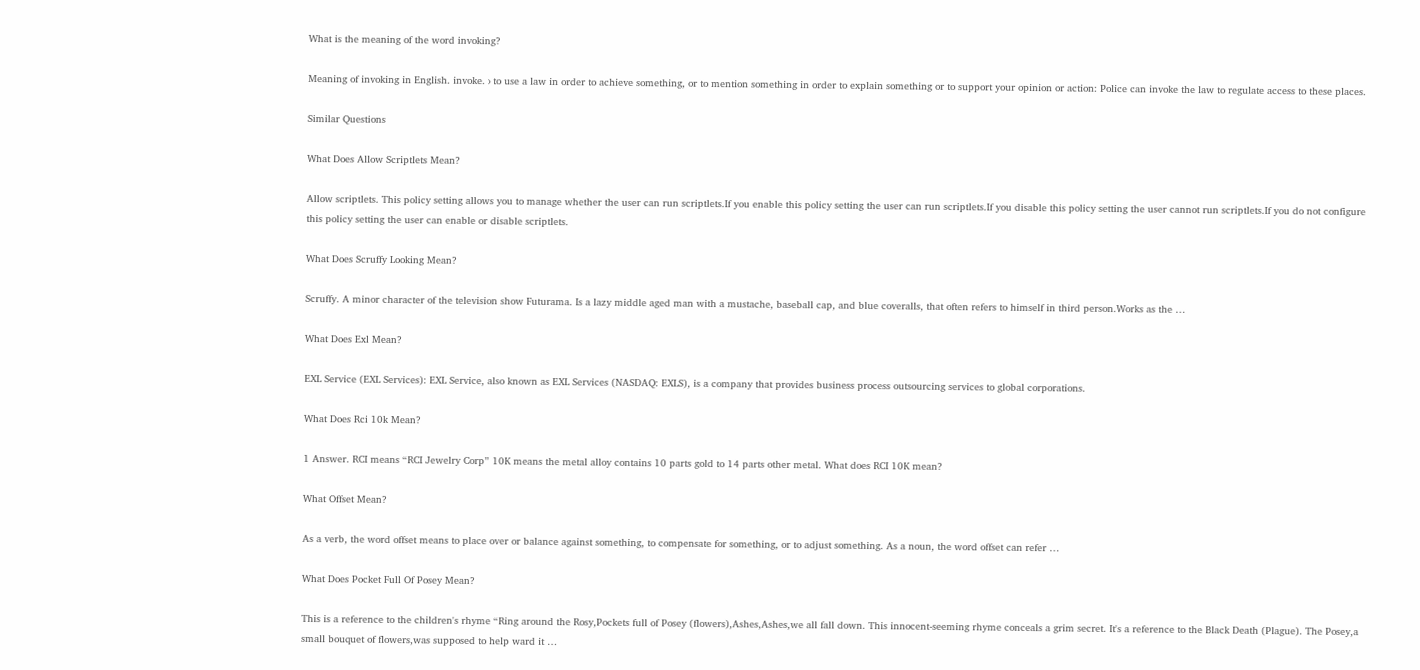What is the meaning of the word invoking?

Meaning of invoking in English. invoke. › to use a law in order to achieve something, or to mention something in order to explain something or to support your opinion or action: Police can invoke the law to regulate access to these places.

Similar Questions

What Does Allow Scriptlets Mean?

Allow scriptlets. This policy setting allows you to manage whether the user can run scriptlets.If you enable this policy setting the user can run scriptlets.If you disable this policy setting the user cannot run scriptlets.If you do not configure this policy setting the user can enable or disable scriptlets.

What Does Scruffy Looking Mean?

Scruffy. A minor character of the television show Futurama. Is a lazy middle aged man with a mustache, baseball cap, and blue coveralls, that often refers to himself in third person.Works as the …

What Does Exl Mean?

EXL Service (EXL Services): EXL Service, also known as EXL Services (NASDAQ: EXLS), is a company that provides business process outsourcing services to global corporations.

What Does Rci 10k Mean?

1 Answer. RCI means “RCI Jewelry Corp” 10K means the metal alloy contains 10 parts gold to 14 parts other metal. What does RCI 10K mean?

What Offset Mean?

As a verb, the word offset means to place over or balance against something, to compensate for something, or to adjust something. As a noun, the word offset can refer …

What Does Pocket Full Of Posey Mean?

This is a reference to the children's rhyme “Ring around the Rosy,Pockets full of Posey (flowers),Ashes,Ashes,we all fall down. This innocent-seeming rhyme conceals a grim secret. It's a reference to the Black Death (Plague). The Posey,a small bouquet of flowers,was supposed to help ward it …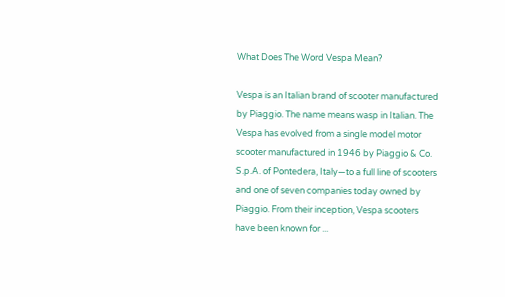What Does The Word Vespa Mean?

Vespa is an Italian brand of scooter manufactured by Piaggio. The name means wasp in Italian. The Vespa has evolved from a single model motor scooter manufactured in 1946 by Piaggio & Co. S.p.A. of Pontedera, Italy—to a full line of scooters and one of seven companies today owned by Piaggio. From their inception, Vespa scooters have been known for ...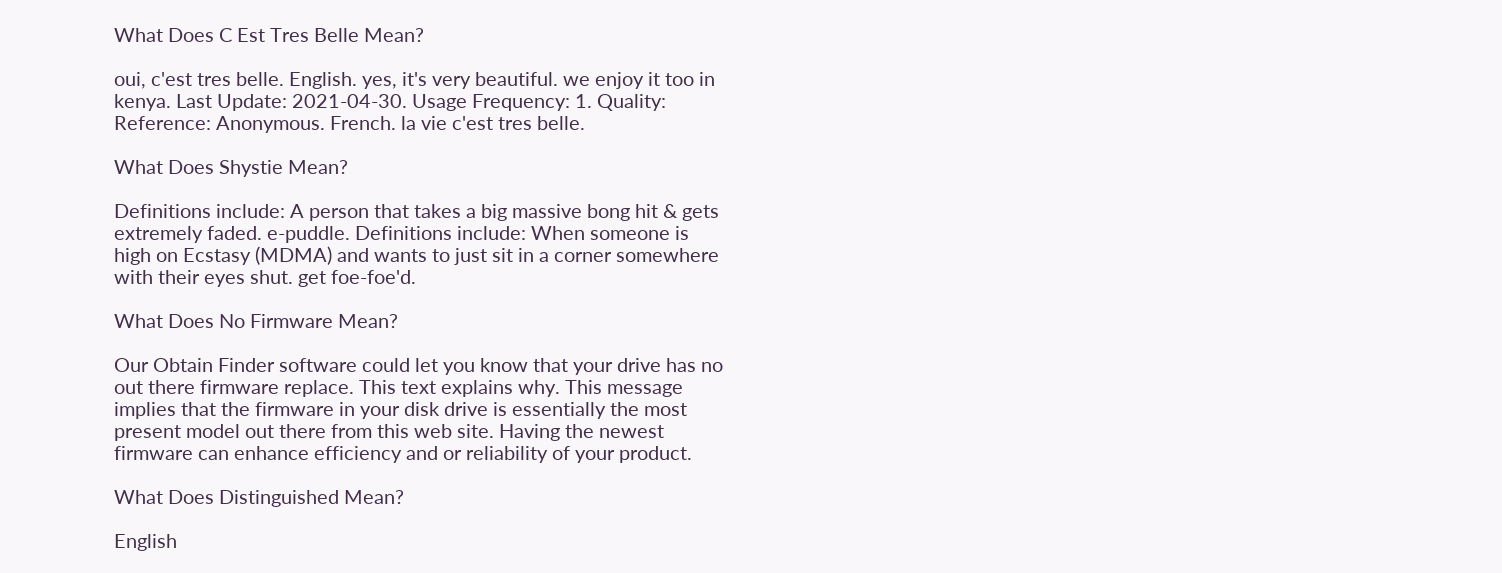What Does C Est Tres Belle Mean?

oui, c'est tres belle. English. yes, it's very beautiful. we enjoy it too in kenya. Last Update: 2021-04-30. Usage Frequency: 1. Quality: Reference: Anonymous. French. la vie c'est tres belle.

What Does Shystie Mean?

Definitions include: A person that takes a big massive bong hit & gets extremely faded. e-puddle. Definitions include: When someone is high on Ecstasy (MDMA) and wants to just sit in a corner somewhere with their eyes shut. get foe-foe'd.

What Does No Firmware Mean?

Our Obtain Finder software could let you know that your drive has no out there firmware replace. This text explains why. This message implies that the firmware in your disk drive is essentially the most present model out there from this web site. Having the newest firmware can enhance efficiency and or reliability of your product.

What Does Distinguished Mean?

English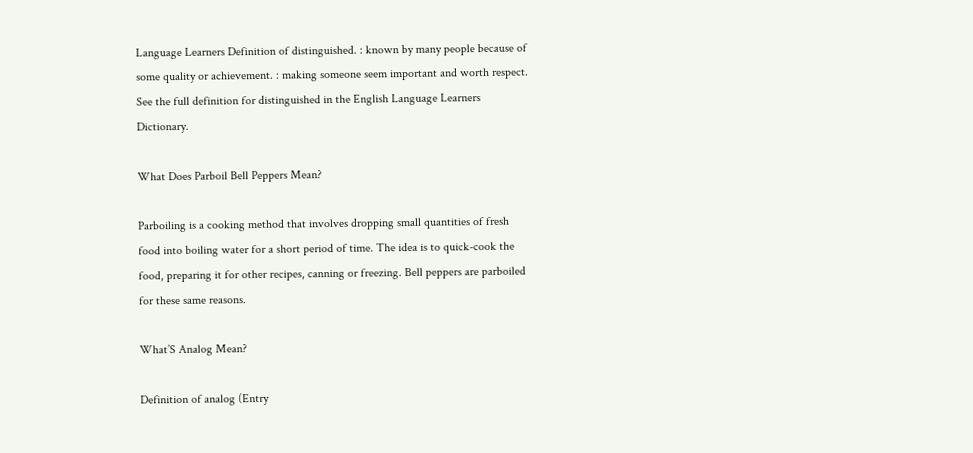Language Learners Definition of distinguished. : known by many people because of some quality or achievement. : making someone seem important and worth respect. See the full definition for distinguished in the English Language Learners Dictionary.

What Does Parboil Bell Peppers Mean?

Parboiling is a cooking method that involves dropping small quantities of fresh food into boiling water for a short period of time. The idea is to quick-cook the food, preparing it for other recipes, canning or freezing. Bell peppers are parboiled for these same reasons.

What’S Analog Mean?

Definition of analog (Entry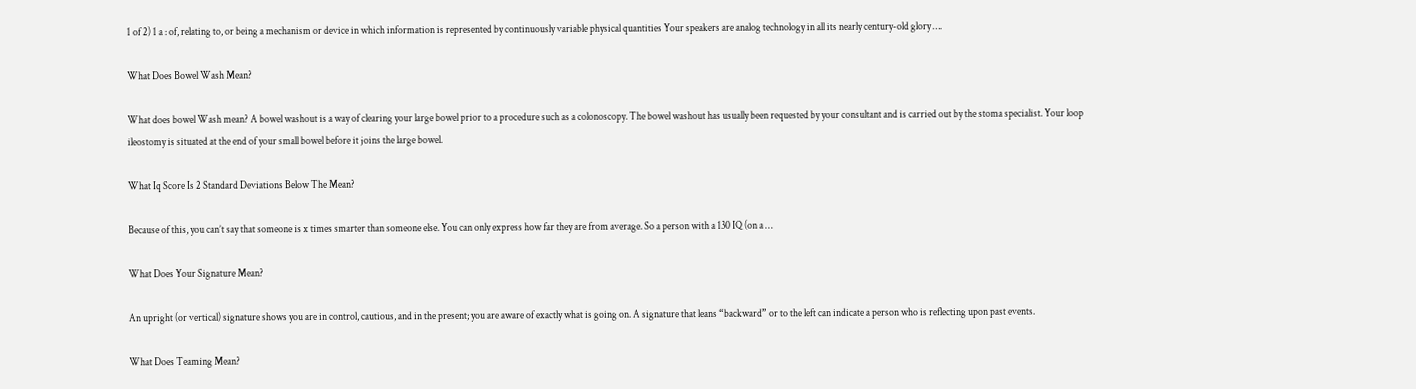1 of 2) 1 a : of, relating to, or being a mechanism or device in which information is represented by continuously variable physical quantities Your speakers are analog technology in all its nearly century-old glory ….

What Does Bowel Wash Mean?

What does bowel Wash mean? A bowel washout is a way of clearing your large bowel prior to a procedure such as a colonoscopy. The bowel washout has usually been requested by your consultant and is carried out by the stoma specialist. Your loop ileostomy is situated at the end of your small bowel before it joins the large bowel.

What Iq Score Is 2 Standard Deviations Below The Mean?

Because of this, you can’t say that someone is x times smarter than someone else. You can only express how far they are from average. So a person with a 130 IQ (on a …

What Does Your Signature Mean?

An upright (or vertical) signature shows you are in control, cautious, and in the present; you are aware of exactly what is going on. A signature that leans “backward” or to the left can indicate a person who is reflecting upon past events.

What Does Teaming Mean?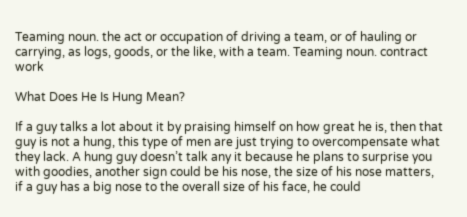Teaming noun. the act or occupation of driving a team, or of hauling or carrying, as logs, goods, or the like, with a team. Teaming noun. contract work

What Does He Is Hung Mean?

If a guy talks a lot about it by praising himself on how great he is, then that guy is not a hung, this type of men are just trying to overcompensate what they lack. A hung guy doesn’t talk any it because he plans to surprise you with goodies, another sign could be his nose, the size of his nose matters, if a guy has a big nose to the overall size of his face, he could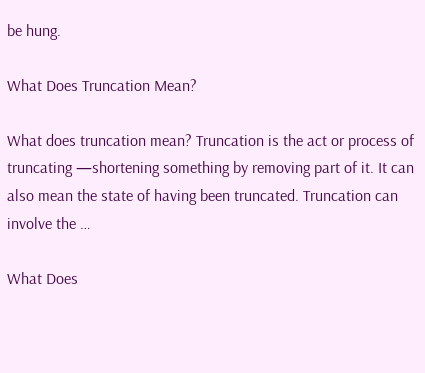be hung.

What Does Truncation Mean?

What does truncation mean? Truncation is the act or process of truncating —shortening something by removing part of it. It can also mean the state of having been truncated. Truncation can involve the …

What Does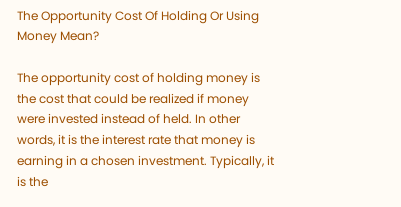The Opportunity Cost Of Holding Or Using Money Mean?

The opportunity cost of holding money is the cost that could be realized if money were invested instead of held. In other words, it is the interest rate that money is earning in a chosen investment. Typically, it is the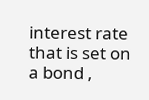interest rate that is set on a bond ,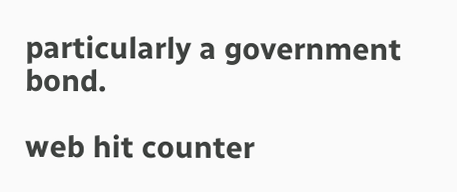particularly a government bond.

web hit counter